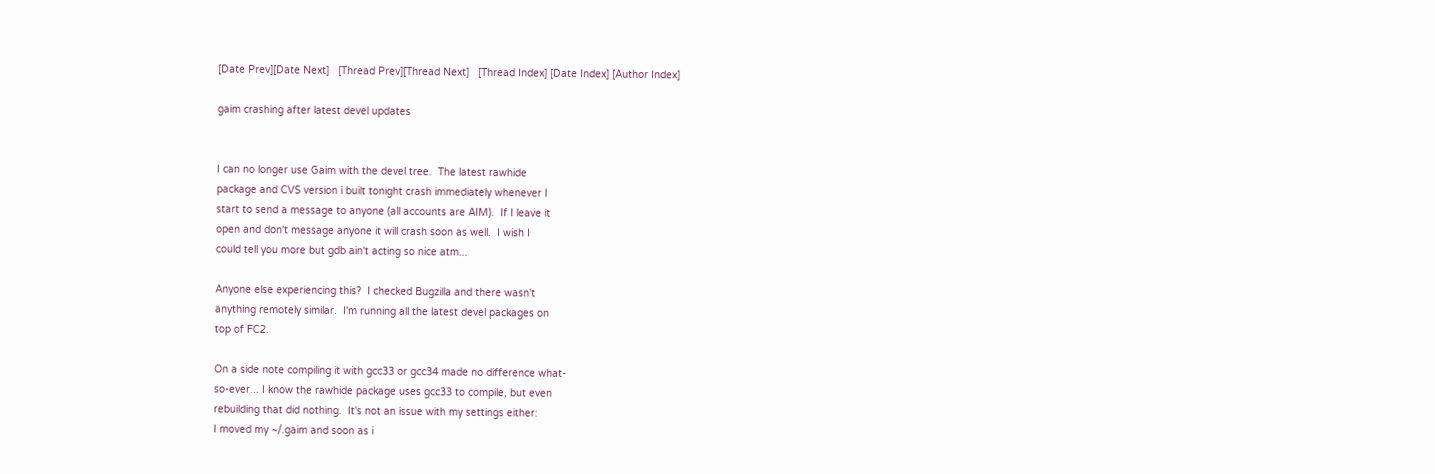[Date Prev][Date Next]   [Thread Prev][Thread Next]   [Thread Index] [Date Index] [Author Index]

gaim crashing after latest devel updates


I can no longer use Gaim with the devel tree.  The latest rawhide
package and CVS version i built tonight crash immediately whenever I
start to send a message to anyone (all accounts are AIM).  If I leave it
open and don't message anyone it will crash soon as well.  I wish I
could tell you more but gdb ain't acting so nice atm...

Anyone else experiencing this?  I checked Bugzilla and there wasn't
anything remotely similar.  I'm running all the latest devel packages on
top of FC2.

On a side note compiling it with gcc33 or gcc34 made no difference what-
so-ever... I know the rawhide package uses gcc33 to compile, but even
rebuilding that did nothing.  It's not an issue with my settings either:
I moved my ~/.gaim and soon as i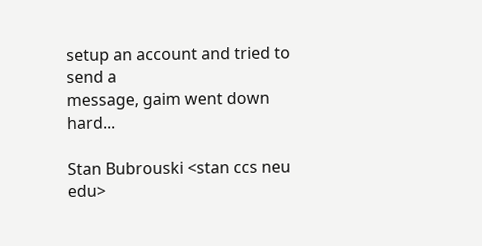setup an account and tried to send a
message, gaim went down hard...

Stan Bubrouski <stan ccs neu edu>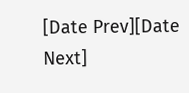[Date Prev][Date Next]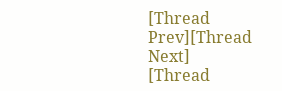[Thread Prev][Thread Next]   [Thread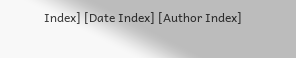Index] [Date Index] [Author Index]